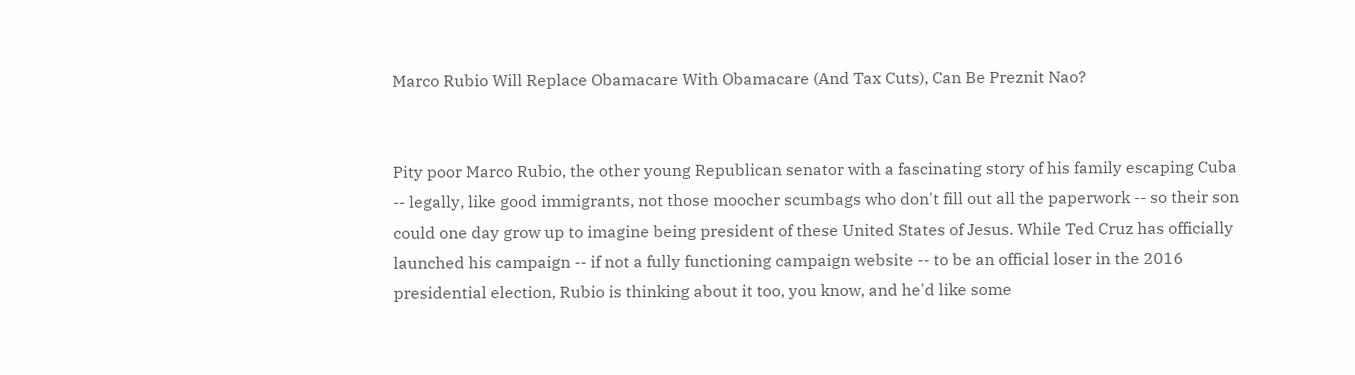Marco Rubio Will Replace Obamacare With Obamacare (And Tax Cuts), Can Be Preznit Nao?


Pity poor Marco Rubio, the other young Republican senator with a fascinating story of his family escaping Cuba -- legally, like good immigrants, not those moocher scumbags who don't fill out all the paperwork -- so their son could one day grow up to imagine being president of these United States of Jesus. While Ted Cruz has officially launched his campaign -- if not a fully functioning campaign website -- to be an official loser in the 2016 presidential election, Rubio is thinking about it too, you know, and he'd like some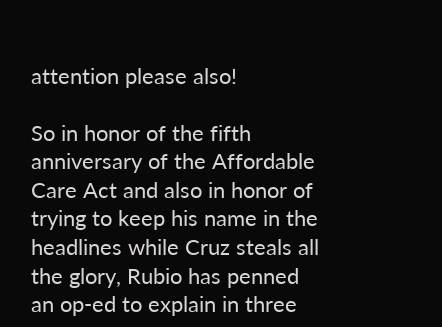attention please also!

So in honor of the fifth anniversary of the Affordable Care Act and also in honor of trying to keep his name in the headlines while Cruz steals all the glory, Rubio has penned an op-ed to explain in three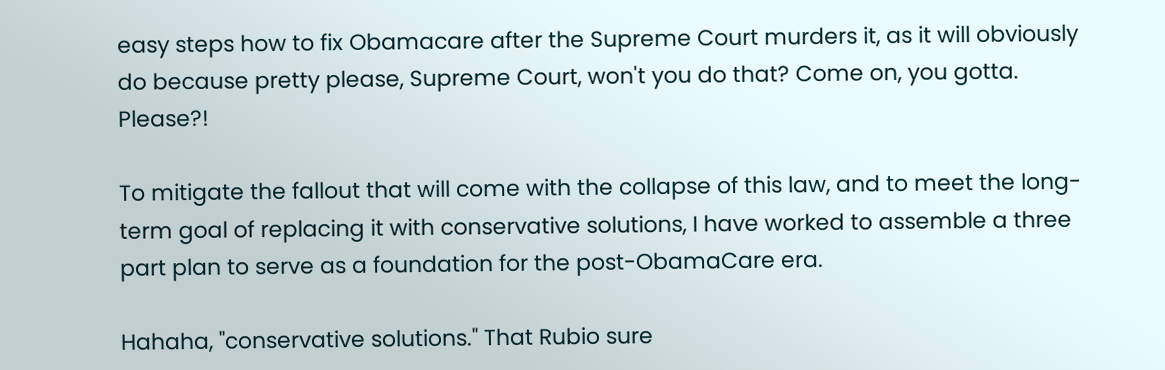easy steps how to fix Obamacare after the Supreme Court murders it, as it will obviously do because pretty please, Supreme Court, won't you do that? Come on, you gotta. Please?!

To mitigate the fallout that will come with the collapse of this law, and to meet the long-term goal of replacing it with conservative solutions, I have worked to assemble a three part plan to serve as a foundation for the post-ObamaCare era.

Hahaha, "conservative solutions." That Rubio sure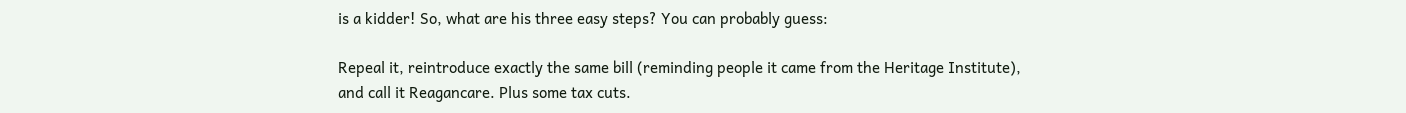is a kidder! So, what are his three easy steps? You can probably guess:

Repeal it, reintroduce exactly the same bill (reminding people it came from the Heritage Institute), and call it Reagancare. Plus some tax cuts.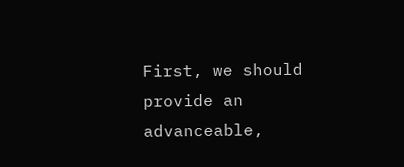First, we should provide an advanceable,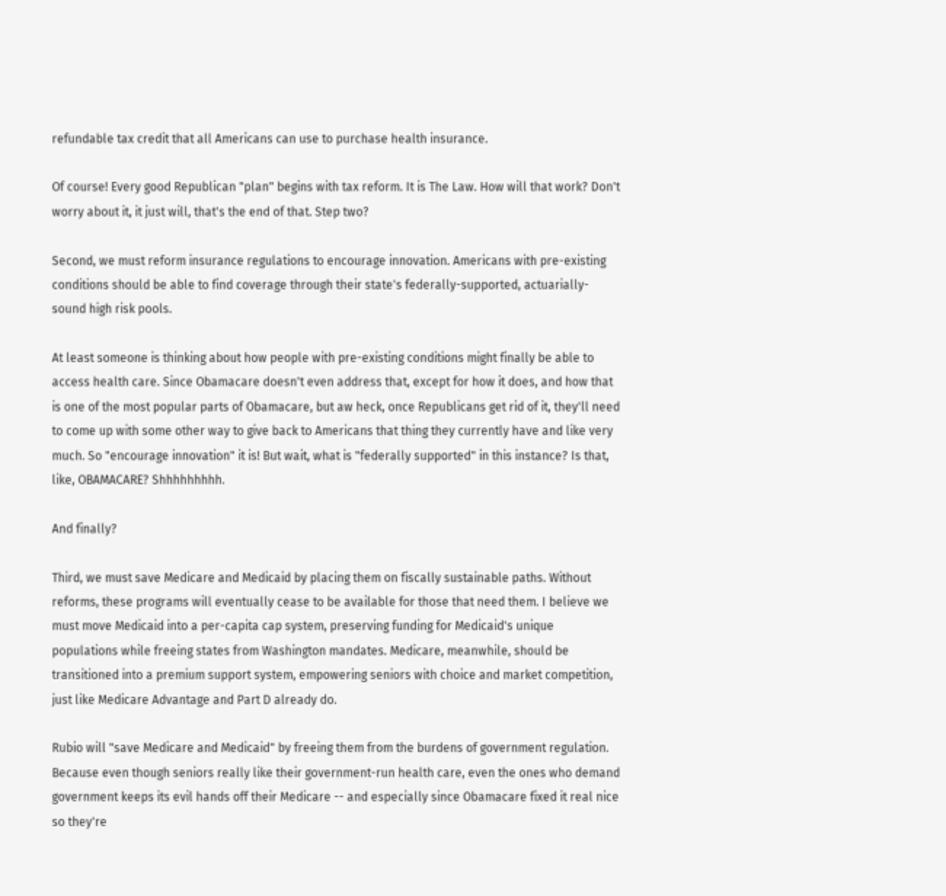refundable tax credit that all Americans can use to purchase health insurance.

Of course! Every good Republican "plan" begins with tax reform. It is The Law. How will that work? Don't worry about it, it just will, that's the end of that. Step two?

Second, we must reform insurance regulations to encourage innovation. Americans with pre-existing conditions should be able to find coverage through their state's federally-supported, actuarially-sound high risk pools.

At least someone is thinking about how people with pre-existing conditions might finally be able to access health care. Since Obamacare doesn't even address that, except for how it does, and how that is one of the most popular parts of Obamacare, but aw heck, once Republicans get rid of it, they'll need to come up with some other way to give back to Americans that thing they currently have and like very much. So "encourage innovation" it is! But wait, what is "federally supported" in this instance? Is that, like, OBAMACARE? Shhhhhhhhh.

And finally?

Third, we must save Medicare and Medicaid by placing them on fiscally sustainable paths. Without reforms, these programs will eventually cease to be available for those that need them. I believe we must move Medicaid into a per-capita cap system, preserving funding for Medicaid's unique populations while freeing states from Washington mandates. Medicare, meanwhile, should be transitioned into a premium support system, empowering seniors with choice and market competition, just like Medicare Advantage and Part D already do.

Rubio will "save Medicare and Medicaid" by freeing them from the burdens of government regulation. Because even though seniors really like their government-run health care, even the ones who demand government keeps its evil hands off their Medicare -- and especially since Obamacare fixed it real nice so they're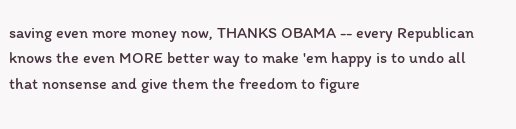saving even more money now, THANKS OBAMA -- every Republican knows the even MORE better way to make 'em happy is to undo all that nonsense and give them the freedom to figure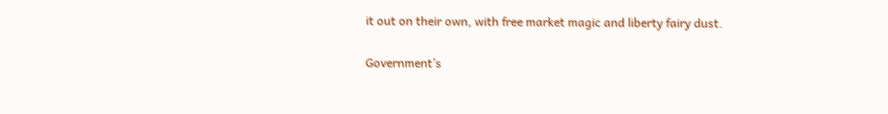it out on their own, with free market magic and liberty fairy dust.

Government’s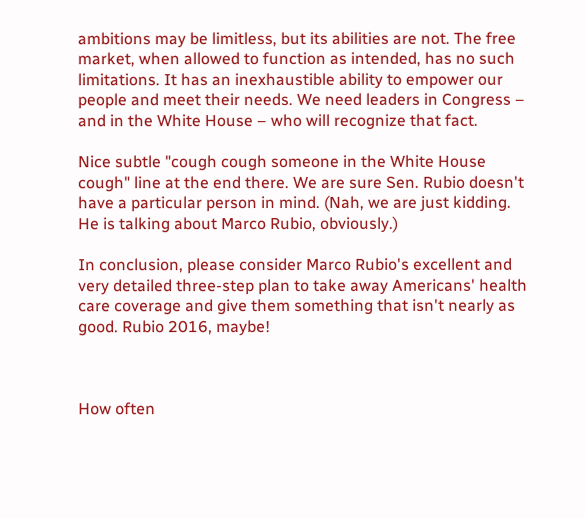ambitions may be limitless, but its abilities are not. The free market, when allowed to function as intended, has no such limitations. It has an inexhaustible ability to empower our people and meet their needs. We need leaders in Congress – and in the White House – who will recognize that fact.

Nice subtle "cough cough someone in the White House cough" line at the end there. We are sure Sen. Rubio doesn't have a particular person in mind. (Nah, we are just kidding. He is talking about Marco Rubio, obviously.)

In conclusion, please consider Marco Rubio's excellent and very detailed three-step plan to take away Americans' health care coverage and give them something that isn't nearly as good. Rubio 2016, maybe!



How often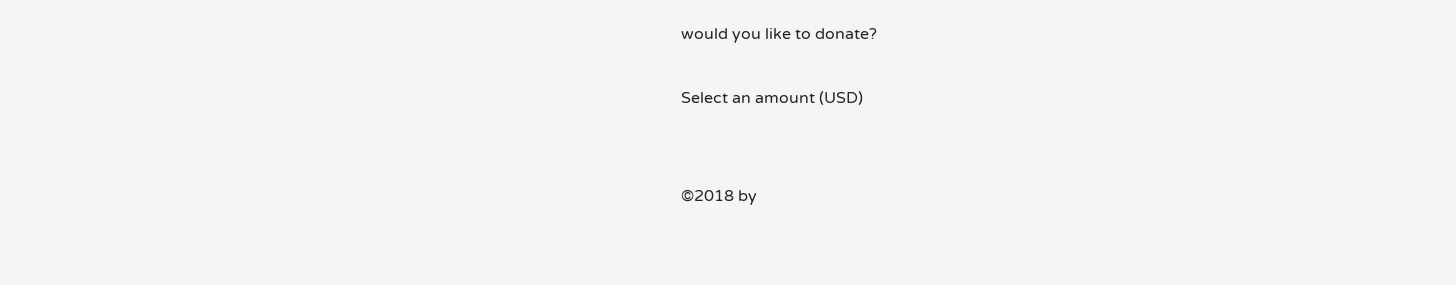would you like to donate?

Select an amount (USD)


©2018 by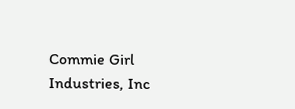Commie Girl Industries, Inc